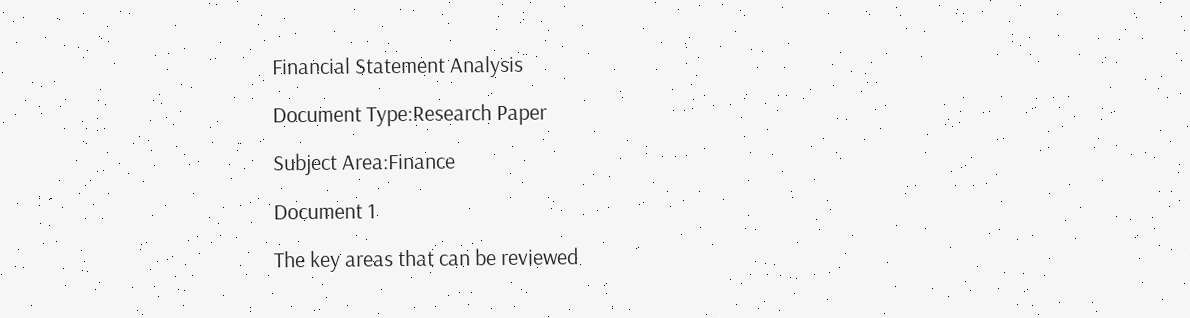Financial Statement Analysis

Document Type:Research Paper

Subject Area:Finance

Document 1

The key areas that can be reviewed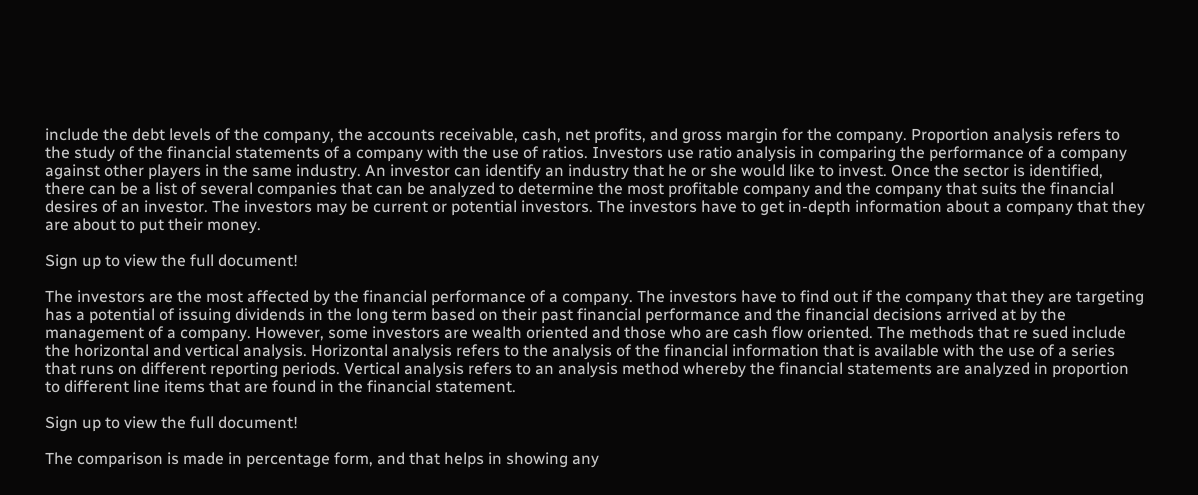include the debt levels of the company, the accounts receivable, cash, net profits, and gross margin for the company. Proportion analysis refers to the study of the financial statements of a company with the use of ratios. Investors use ratio analysis in comparing the performance of a company against other players in the same industry. An investor can identify an industry that he or she would like to invest. Once the sector is identified, there can be a list of several companies that can be analyzed to determine the most profitable company and the company that suits the financial desires of an investor. The investors may be current or potential investors. The investors have to get in-depth information about a company that they are about to put their money.

Sign up to view the full document!

The investors are the most affected by the financial performance of a company. The investors have to find out if the company that they are targeting has a potential of issuing dividends in the long term based on their past financial performance and the financial decisions arrived at by the management of a company. However, some investors are wealth oriented and those who are cash flow oriented. The methods that re sued include the horizontal and vertical analysis. Horizontal analysis refers to the analysis of the financial information that is available with the use of a series that runs on different reporting periods. Vertical analysis refers to an analysis method whereby the financial statements are analyzed in proportion to different line items that are found in the financial statement.

Sign up to view the full document!

The comparison is made in percentage form, and that helps in showing any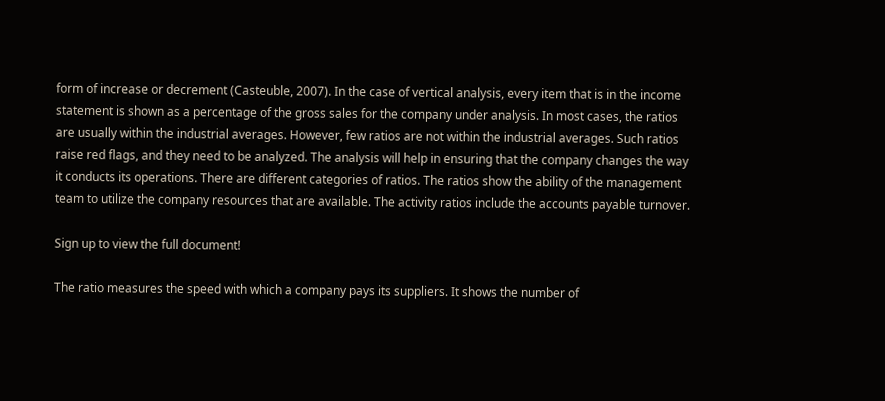form of increase or decrement (Casteuble, 2007). In the case of vertical analysis, every item that is in the income statement is shown as a percentage of the gross sales for the company under analysis. In most cases, the ratios are usually within the industrial averages. However, few ratios are not within the industrial averages. Such ratios raise red flags, and they need to be analyzed. The analysis will help in ensuring that the company changes the way it conducts its operations. There are different categories of ratios. The ratios show the ability of the management team to utilize the company resources that are available. The activity ratios include the accounts payable turnover.

Sign up to view the full document!

The ratio measures the speed with which a company pays its suppliers. It shows the number of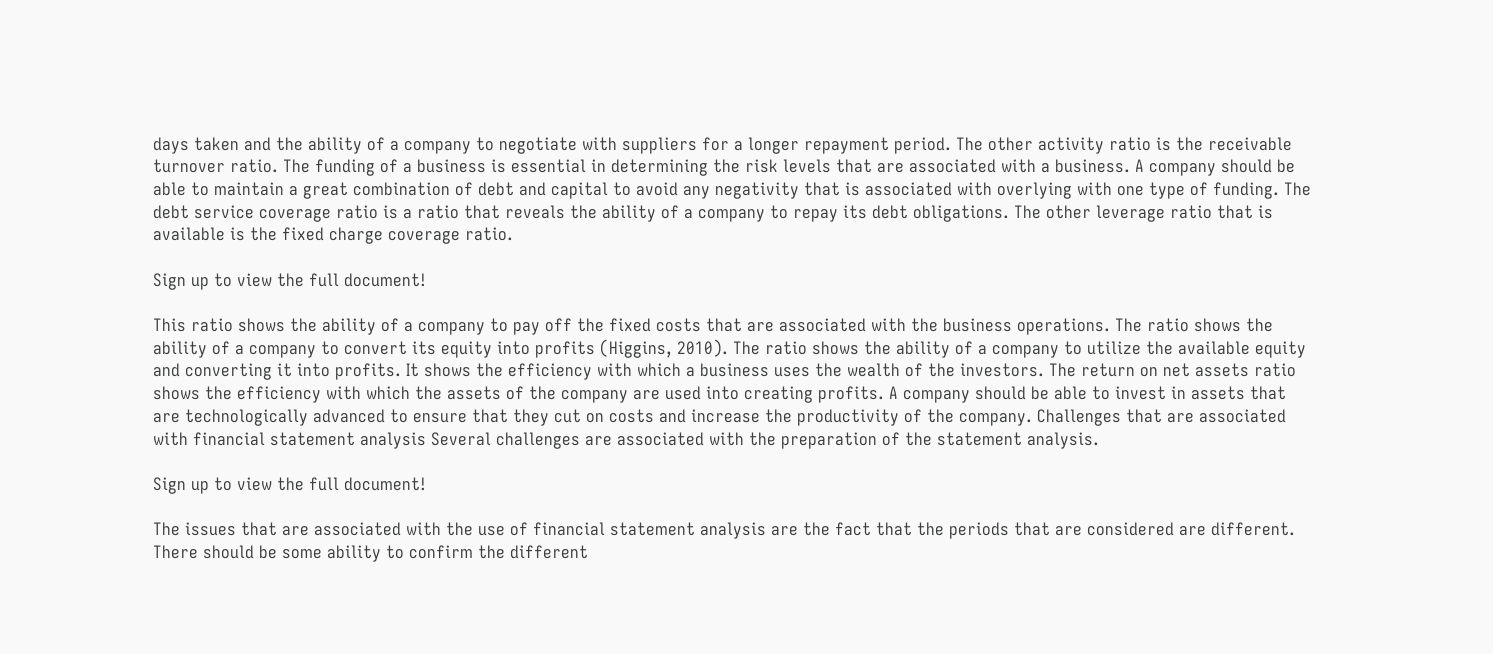days taken and the ability of a company to negotiate with suppliers for a longer repayment period. The other activity ratio is the receivable turnover ratio. The funding of a business is essential in determining the risk levels that are associated with a business. A company should be able to maintain a great combination of debt and capital to avoid any negativity that is associated with overlying with one type of funding. The debt service coverage ratio is a ratio that reveals the ability of a company to repay its debt obligations. The other leverage ratio that is available is the fixed charge coverage ratio.

Sign up to view the full document!

This ratio shows the ability of a company to pay off the fixed costs that are associated with the business operations. The ratio shows the ability of a company to convert its equity into profits (Higgins, 2010). The ratio shows the ability of a company to utilize the available equity and converting it into profits. It shows the efficiency with which a business uses the wealth of the investors. The return on net assets ratio shows the efficiency with which the assets of the company are used into creating profits. A company should be able to invest in assets that are technologically advanced to ensure that they cut on costs and increase the productivity of the company. Challenges that are associated with financial statement analysis Several challenges are associated with the preparation of the statement analysis.

Sign up to view the full document!

The issues that are associated with the use of financial statement analysis are the fact that the periods that are considered are different. There should be some ability to confirm the different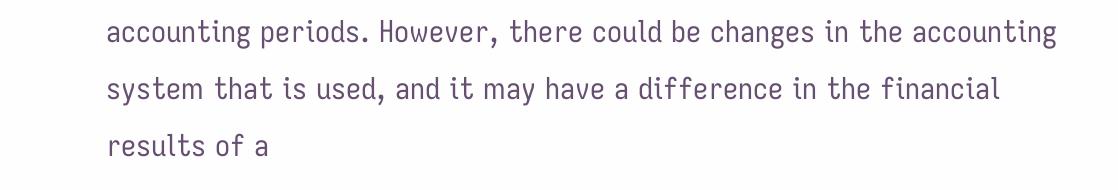accounting periods. However, there could be changes in the accounting system that is used, and it may have a difference in the financial results of a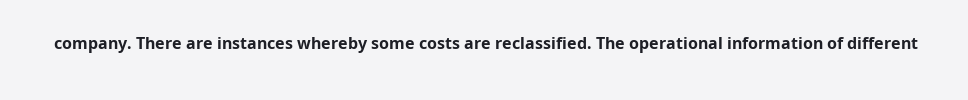company. There are instances whereby some costs are reclassified. The operational information of different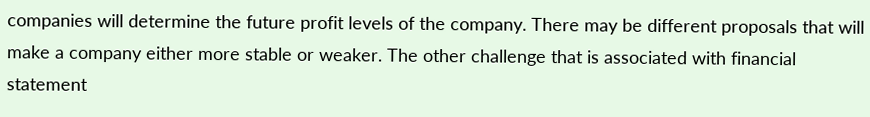companies will determine the future profit levels of the company. There may be different proposals that will make a company either more stable or weaker. The other challenge that is associated with financial statement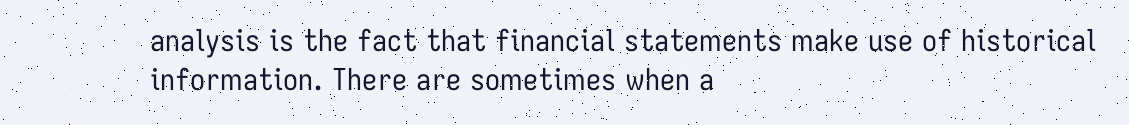analysis is the fact that financial statements make use of historical information. There are sometimes when a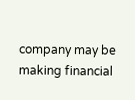company may be making financial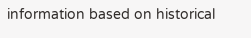information based on historical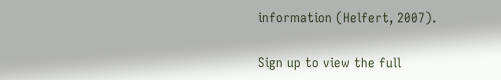information (Helfert, 2007).

Sign up to view the full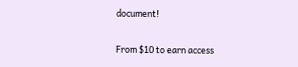document!

From $10 to earn access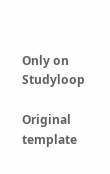Only on Studyloop

Original template